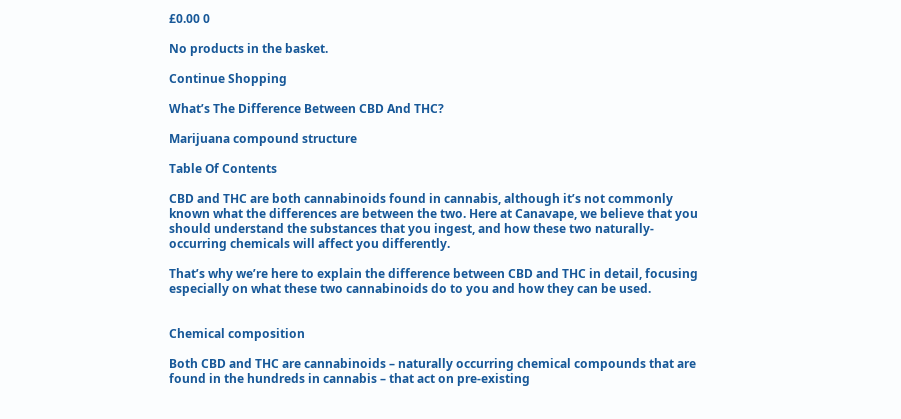£0.00 0

No products in the basket.

Continue Shopping

What’s The Difference Between CBD And THC?

Marijuana compound structure

Table Of Contents

CBD and THC are both cannabinoids found in cannabis, although it’s not commonly known what the differences are between the two. Here at Canavape, we believe that you should understand the substances that you ingest, and how these two naturally-occurring chemicals will affect you differently.

That’s why we’re here to explain the difference between CBD and THC in detail, focusing especially on what these two cannabinoids do to you and how they can be used.


Chemical composition

Both CBD and THC are cannabinoids – naturally occurring chemical compounds that are found in the hundreds in cannabis – that act on pre-existing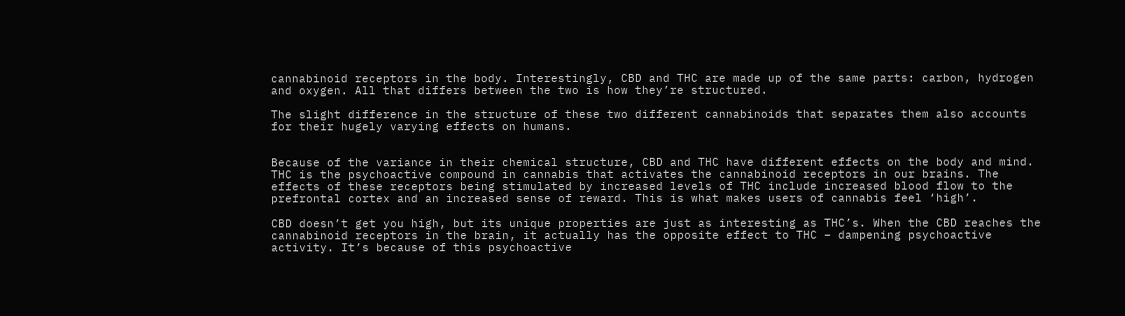cannabinoid receptors in the body. Interestingly, CBD and THC are made up of the same parts: carbon, hydrogen and oxygen. All that differs between the two is how they’re structured.

The slight difference in the structure of these two different cannabinoids that separates them also accounts for their hugely varying effects on humans.


Because of the variance in their chemical structure, CBD and THC have different effects on the body and mind. THC is the psychoactive compound in cannabis that activates the cannabinoid receptors in our brains. The effects of these receptors being stimulated by increased levels of THC include increased blood flow to the prefrontal cortex and an increased sense of reward. This is what makes users of cannabis feel ‘high’.

CBD doesn’t get you high, but its unique properties are just as interesting as THC’s. When the CBD reaches the cannabinoid receptors in the brain, it actually has the opposite effect to THC – dampening psychoactive activity. It’s because of this psychoactive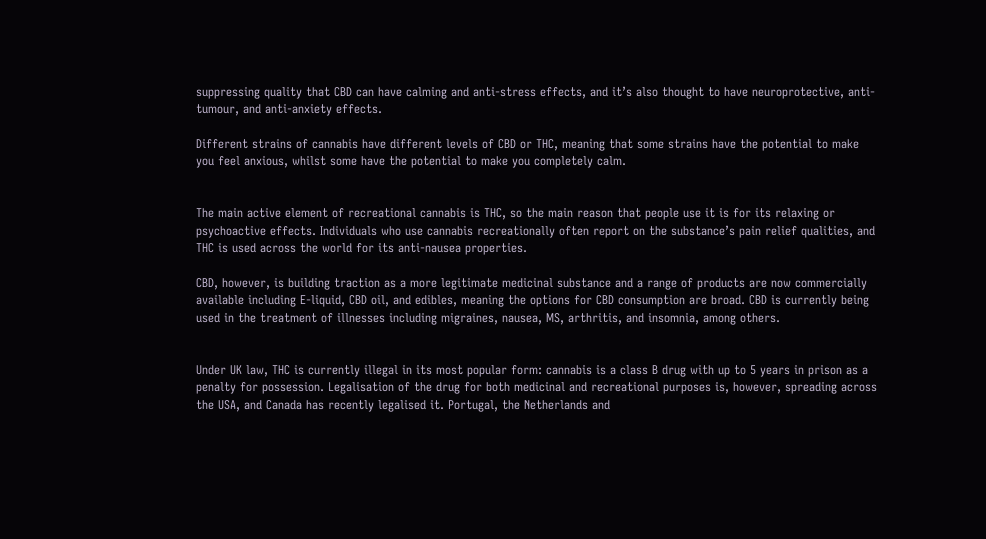suppressing quality that CBD can have calming and anti-stress effects, and it’s also thought to have neuroprotective, anti-tumour, and anti-anxiety effects.

Different strains of cannabis have different levels of CBD or THC, meaning that some strains have the potential to make you feel anxious, whilst some have the potential to make you completely calm.


The main active element of recreational cannabis is THC, so the main reason that people use it is for its relaxing or psychoactive effects. Individuals who use cannabis recreationally often report on the substance’s pain relief qualities, and THC is used across the world for its anti-nausea properties.

CBD, however, is building traction as a more legitimate medicinal substance and a range of products are now commercially available including E-liquid, CBD oil, and edibles, meaning the options for CBD consumption are broad. CBD is currently being used in the treatment of illnesses including migraines, nausea, MS, arthritis, and insomnia, among others.


Under UK law, THC is currently illegal in its most popular form: cannabis is a class B drug with up to 5 years in prison as a penalty for possession. Legalisation of the drug for both medicinal and recreational purposes is, however, spreading across the USA, and Canada has recently legalised it. Portugal, the Netherlands and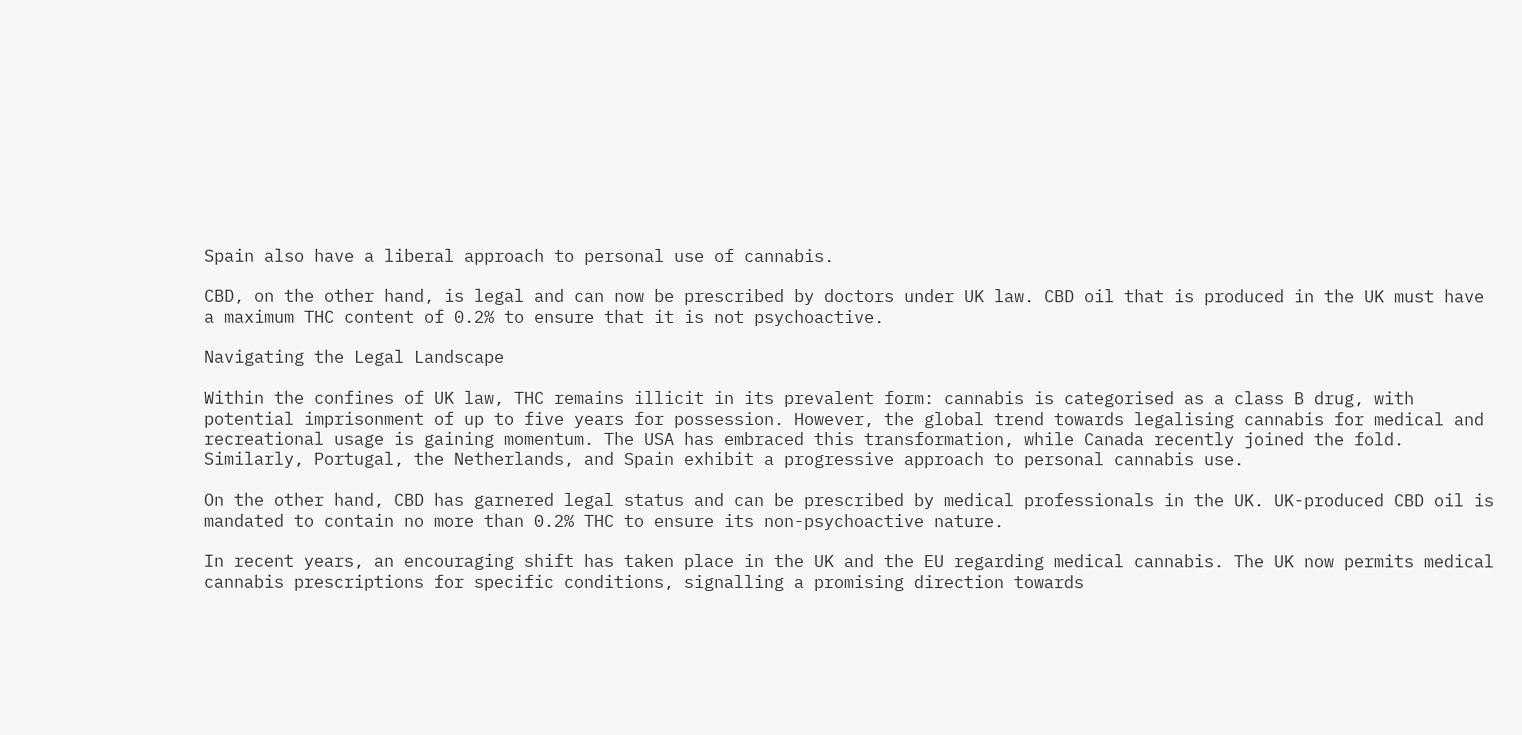Spain also have a liberal approach to personal use of cannabis.

CBD, on the other hand, is legal and can now be prescribed by doctors under UK law. CBD oil that is produced in the UK must have a maximum THC content of 0.2% to ensure that it is not psychoactive.

Navigating the Legal Landscape

Within the confines of UK law, THC remains illicit in its prevalent form: cannabis is categorised as a class B drug, with potential imprisonment of up to five years for possession. However, the global trend towards legalising cannabis for medical and recreational usage is gaining momentum. The USA has embraced this transformation, while Canada recently joined the fold. Similarly, Portugal, the Netherlands, and Spain exhibit a progressive approach to personal cannabis use.

On the other hand, CBD has garnered legal status and can be prescribed by medical professionals in the UK. UK-produced CBD oil is mandated to contain no more than 0.2% THC to ensure its non-psychoactive nature.

In recent years, an encouraging shift has taken place in the UK and the EU regarding medical cannabis. The UK now permits medical cannabis prescriptions for specific conditions, signalling a promising direction towards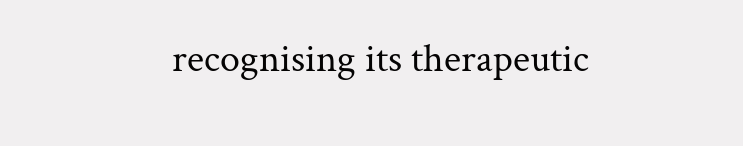recognising its therapeutic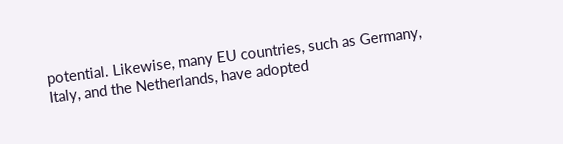potential. Likewise, many EU countries, such as Germany, Italy, and the Netherlands, have adopted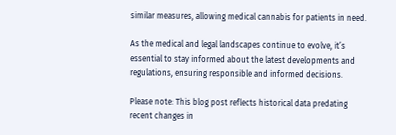similar measures, allowing medical cannabis for patients in need.

As the medical and legal landscapes continue to evolve, it’s essential to stay informed about the latest developments and regulations, ensuring responsible and informed decisions.

Please note: This blog post reflects historical data predating recent changes in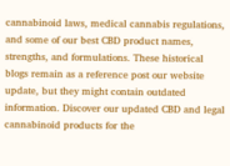cannabinoid laws, medical cannabis regulations, and some of our best CBD product names, strengths, and formulations. These historical blogs remain as a reference post our website update, but they might contain outdated information. Discover our updated CBD and legal cannabinoid products for the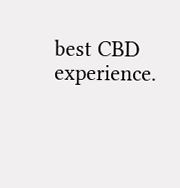best CBD experience.